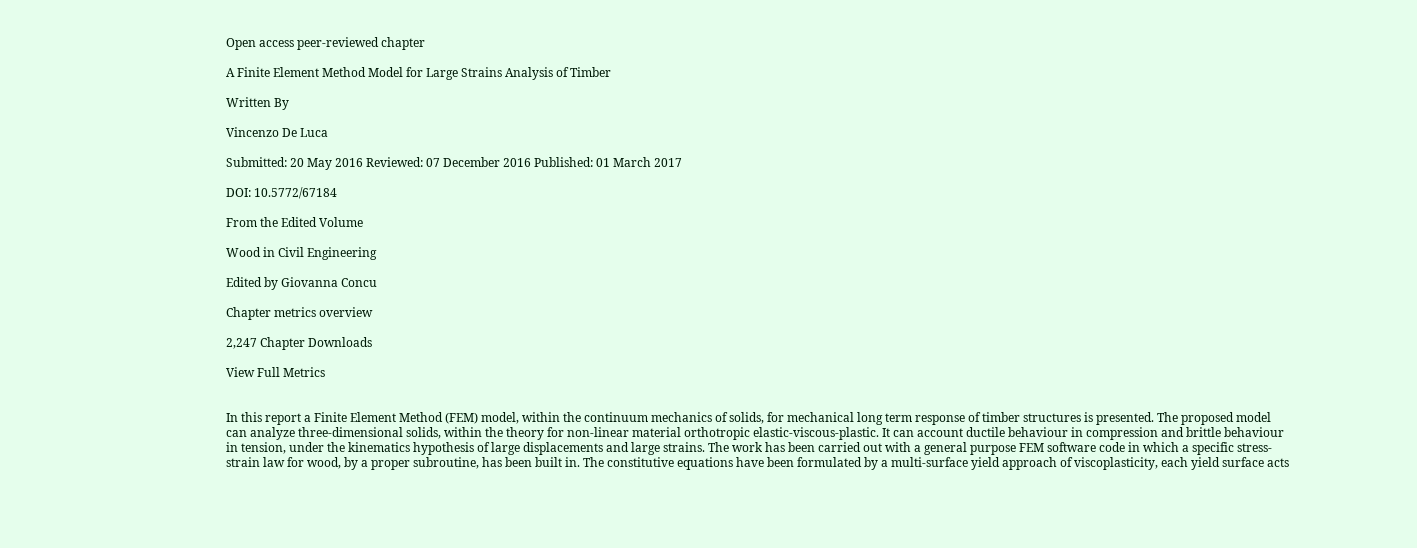Open access peer-reviewed chapter

A Finite Element Method Model for Large Strains Analysis of Timber

Written By

Vincenzo De Luca

Submitted: 20 May 2016 Reviewed: 07 December 2016 Published: 01 March 2017

DOI: 10.5772/67184

From the Edited Volume

Wood in Civil Engineering

Edited by Giovanna Concu

Chapter metrics overview

2,247 Chapter Downloads

View Full Metrics


In this report a Finite Element Method (FEM) model, within the continuum mechanics of solids, for mechanical long term response of timber structures is presented. The proposed model can analyze three-dimensional solids, within the theory for non-linear material orthotropic elastic-viscous-plastic. It can account ductile behaviour in compression and brittle behaviour in tension, under the kinematics hypothesis of large displacements and large strains. The work has been carried out with a general purpose FEM software code in which a specific stress-strain law for wood, by a proper subroutine, has been built in. The constitutive equations have been formulated by a multi-surface yield approach of viscoplasticity, each yield surface acts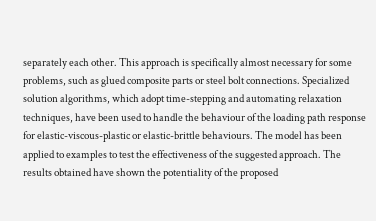separately each other. This approach is specifically almost necessary for some problems, such as glued composite parts or steel bolt connections. Specialized solution algorithms, which adopt time-stepping and automating relaxation techniques, have been used to handle the behaviour of the loading path response for elastic-viscous-plastic or elastic-brittle behaviours. The model has been applied to examples to test the effectiveness of the suggested approach. The results obtained have shown the potentiality of the proposed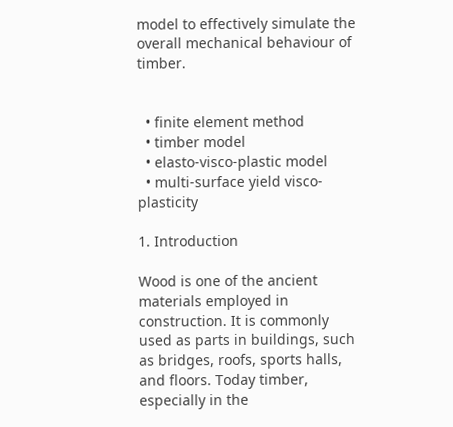model to effectively simulate the overall mechanical behaviour of timber.


  • finite element method
  • timber model
  • elasto-visco-plastic model
  • multi-surface yield visco-plasticity

1. Introduction

Wood is one of the ancient materials employed in construction. It is commonly used as parts in buildings, such as bridges, roofs, sports halls, and floors. Today timber, especially in the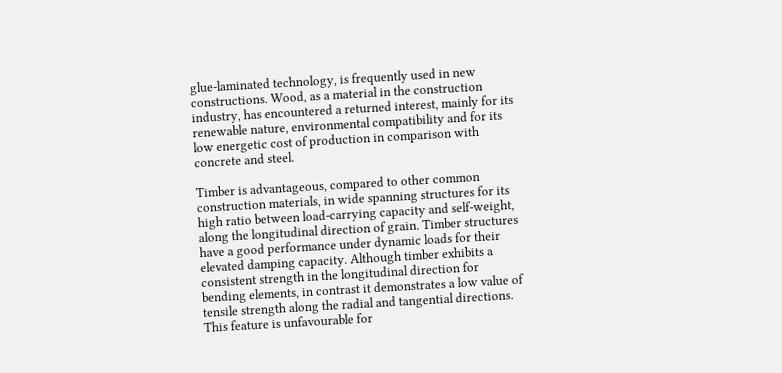glue-laminated technology, is frequently used in new constructions. Wood, as a material in the construction industry, has encountered a returned interest, mainly for its renewable nature, environmental compatibility and for its low energetic cost of production in comparison with concrete and steel.

Timber is advantageous, compared to other common construction materials, in wide spanning structures for its high ratio between load-carrying capacity and self-weight, along the longitudinal direction of grain. Timber structures have a good performance under dynamic loads for their elevated damping capacity. Although timber exhibits a consistent strength in the longitudinal direction for bending elements, in contrast it demonstrates a low value of tensile strength along the radial and tangential directions. This feature is unfavourable for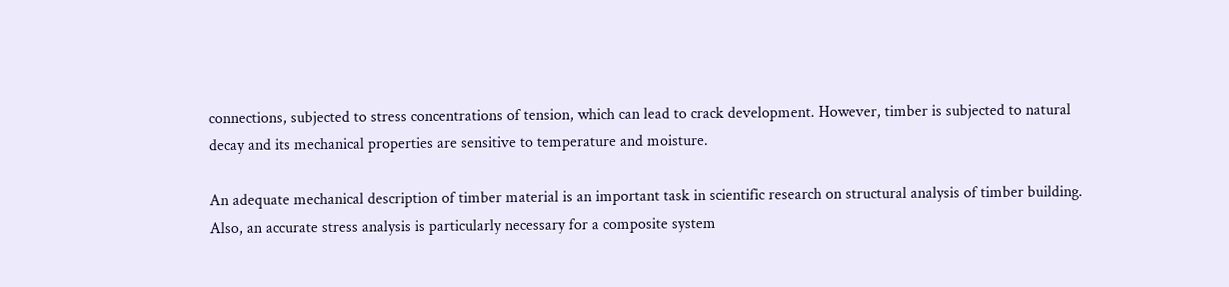connections, subjected to stress concentrations of tension, which can lead to crack development. However, timber is subjected to natural decay and its mechanical properties are sensitive to temperature and moisture.

An adequate mechanical description of timber material is an important task in scientific research on structural analysis of timber building. Also, an accurate stress analysis is particularly necessary for a composite system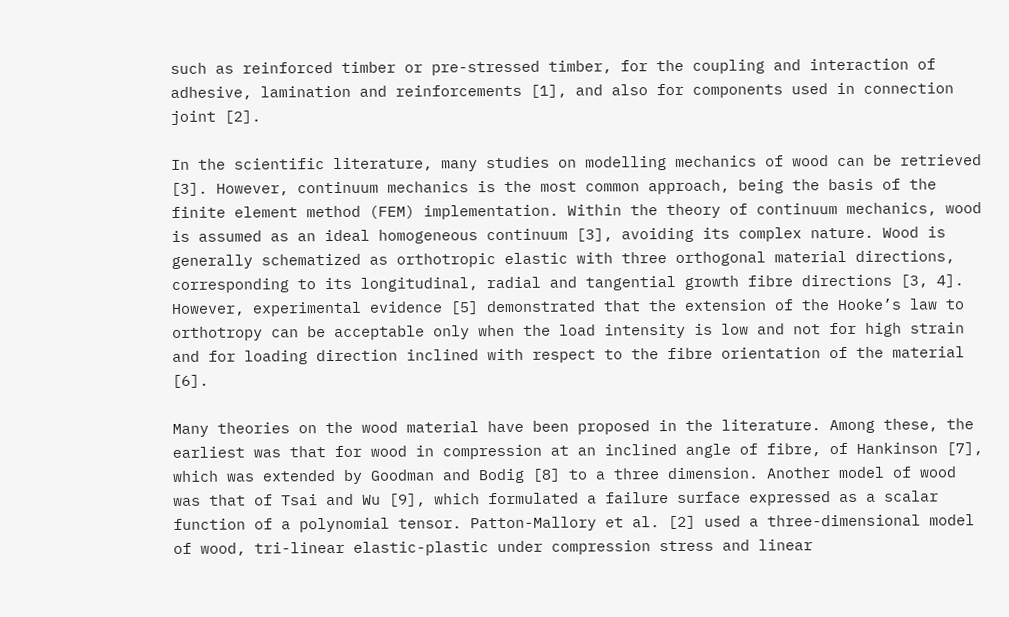such as reinforced timber or pre-stressed timber, for the coupling and interaction of adhesive, lamination and reinforcements [1], and also for components used in connection joint [2].

In the scientific literature, many studies on modelling mechanics of wood can be retrieved [3]. However, continuum mechanics is the most common approach, being the basis of the finite element method (FEM) implementation. Within the theory of continuum mechanics, wood is assumed as an ideal homogeneous continuum [3], avoiding its complex nature. Wood is generally schematized as orthotropic elastic with three orthogonal material directions, corresponding to its longitudinal, radial and tangential growth fibre directions [3, 4]. However, experimental evidence [5] demonstrated that the extension of the Hooke’s law to orthotropy can be acceptable only when the load intensity is low and not for high strain and for loading direction inclined with respect to the fibre orientation of the material [6].

Many theories on the wood material have been proposed in the literature. Among these, the earliest was that for wood in compression at an inclined angle of fibre, of Hankinson [7], which was extended by Goodman and Bodig [8] to a three dimension. Another model of wood was that of Tsai and Wu [9], which formulated a failure surface expressed as a scalar function of a polynomial tensor. Patton-Mallory et al. [2] used a three-dimensional model of wood, tri-linear elastic-plastic under compression stress and linear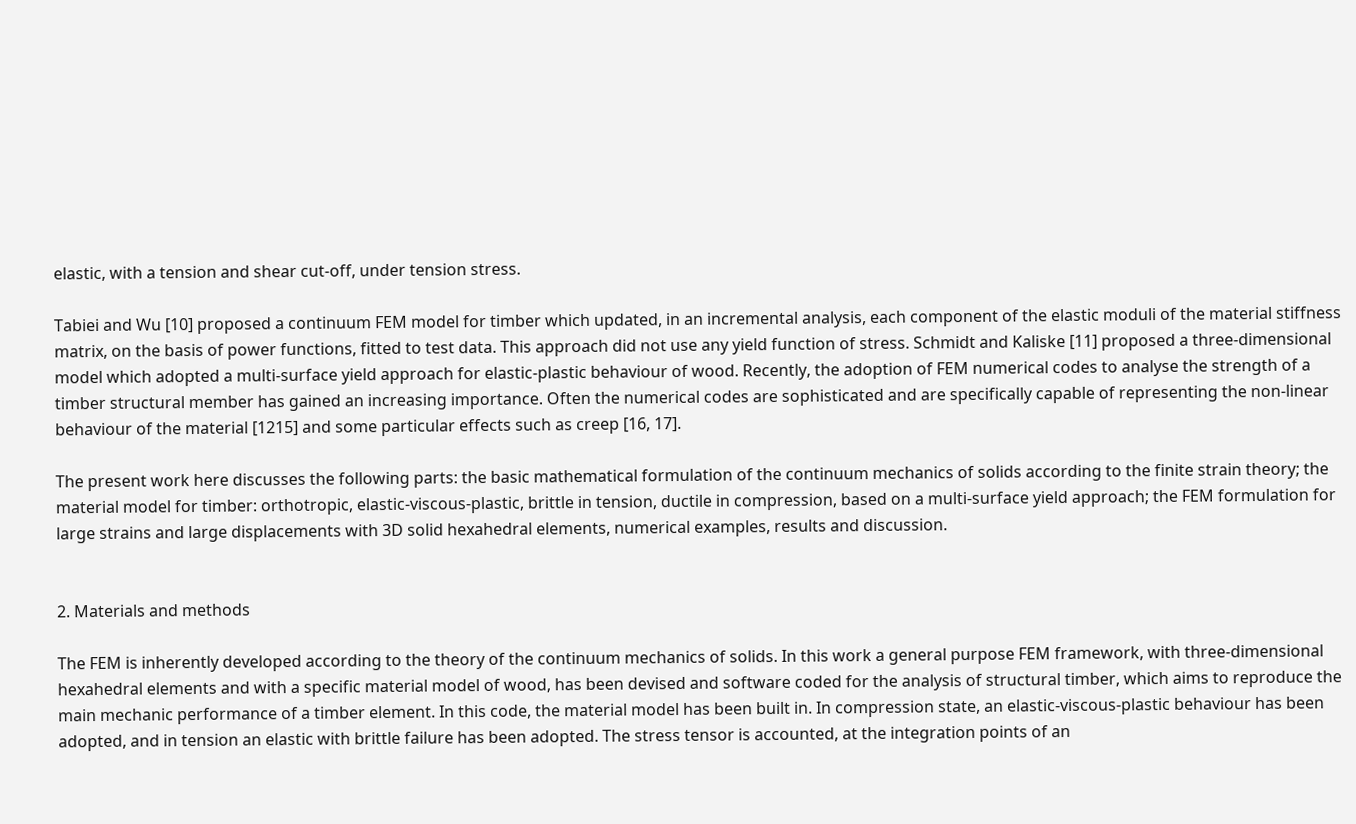elastic, with a tension and shear cut-off, under tension stress.

Tabiei and Wu [10] proposed a continuum FEM model for timber which updated, in an incremental analysis, each component of the elastic moduli of the material stiffness matrix, on the basis of power functions, fitted to test data. This approach did not use any yield function of stress. Schmidt and Kaliske [11] proposed a three-dimensional model which adopted a multi-surface yield approach for elastic-plastic behaviour of wood. Recently, the adoption of FEM numerical codes to analyse the strength of a timber structural member has gained an increasing importance. Often the numerical codes are sophisticated and are specifically capable of representing the non-linear behaviour of the material [1215] and some particular effects such as creep [16, 17].

The present work here discusses the following parts: the basic mathematical formulation of the continuum mechanics of solids according to the finite strain theory; the material model for timber: orthotropic, elastic-viscous-plastic, brittle in tension, ductile in compression, based on a multi-surface yield approach; the FEM formulation for large strains and large displacements with 3D solid hexahedral elements, numerical examples, results and discussion.


2. Materials and methods

The FEM is inherently developed according to the theory of the continuum mechanics of solids. In this work a general purpose FEM framework, with three-dimensional hexahedral elements and with a specific material model of wood, has been devised and software coded for the analysis of structural timber, which aims to reproduce the main mechanic performance of a timber element. In this code, the material model has been built in. In compression state, an elastic-viscous-plastic behaviour has been adopted, and in tension an elastic with brittle failure has been adopted. The stress tensor is accounted, at the integration points of an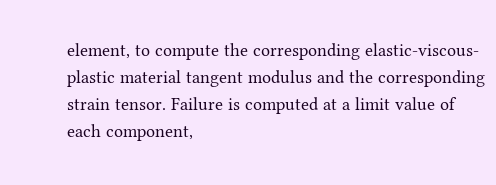element, to compute the corresponding elastic-viscous-plastic material tangent modulus and the corresponding strain tensor. Failure is computed at a limit value of each component,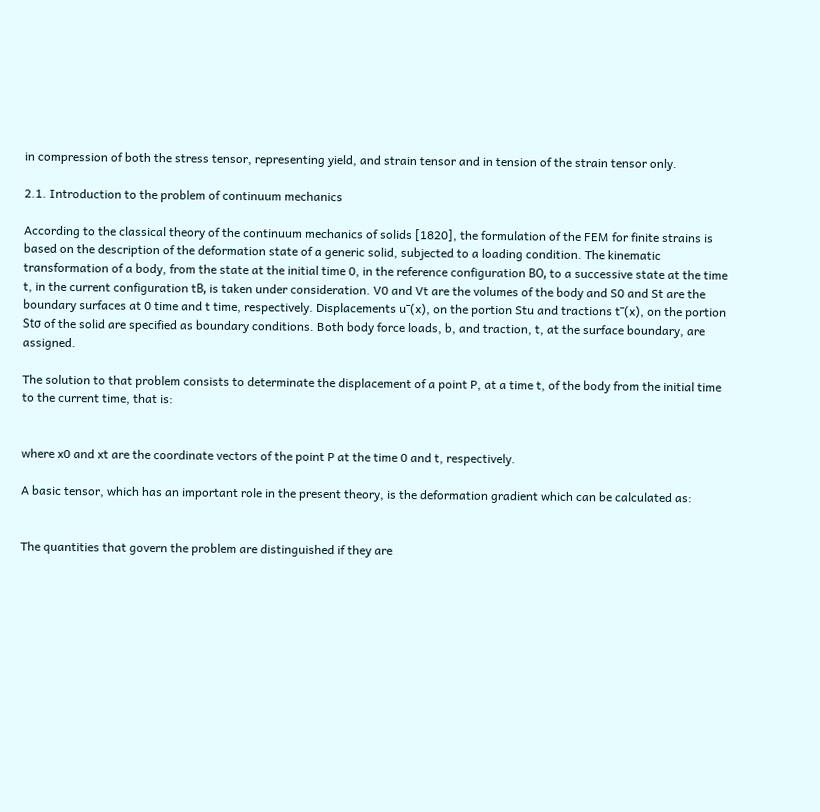in compression of both the stress tensor, representing yield, and strain tensor and in tension of the strain tensor only.

2.1. Introduction to the problem of continuum mechanics

According to the classical theory of the continuum mechanics of solids [1820], the formulation of the FEM for finite strains is based on the description of the deformation state of a generic solid, subjected to a loading condition. The kinematic transformation of a body, from the state at the initial time 0, in the reference configuration ΒO, to a successive state at the time t, in the current configuration tΒ, is taken under consideration. V0 and Vt are the volumes of the body and S0 and St are the boundary surfaces at 0 time and t time, respectively. Displacements u¯(x), on the portion Stu and tractions t¯(x), on the portion Stσ of the solid are specified as boundary conditions. Both body force loads, b, and traction, t, at the surface boundary, are assigned.

The solution to that problem consists to determinate the displacement of a point P, at a time t, of the body from the initial time to the current time, that is:


where x0 and xt are the coordinate vectors of the point P at the time 0 and t, respectively.

A basic tensor, which has an important role in the present theory, is the deformation gradient which can be calculated as:


The quantities that govern the problem are distinguished if they are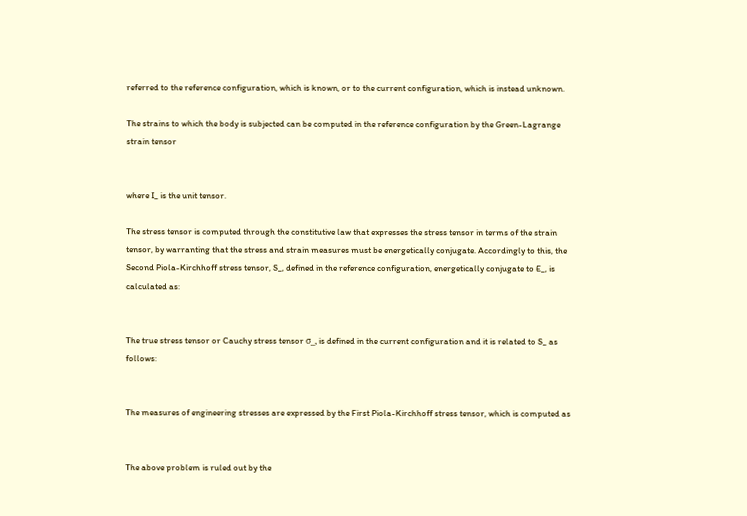referred to the reference configuration, which is known, or to the current configuration, which is instead unknown.

The strains to which the body is subjected can be computed in the reference configuration by the Green-Lagrange strain tensor


where I_ is the unit tensor.

The stress tensor is computed through the constitutive law that expresses the stress tensor in terms of the strain tensor, by warranting that the stress and strain measures must be energetically conjugate. Accordingly to this, the Second Piola-Kirchhoff stress tensor, S_, defined in the reference configuration, energetically conjugate to E_, is calculated as:


The true stress tensor or Cauchy stress tensor σ_, is defined in the current configuration and it is related to S_ as follows:


The measures of engineering stresses are expressed by the First Piola-Kirchhoff stress tensor, which is computed as


The above problem is ruled out by the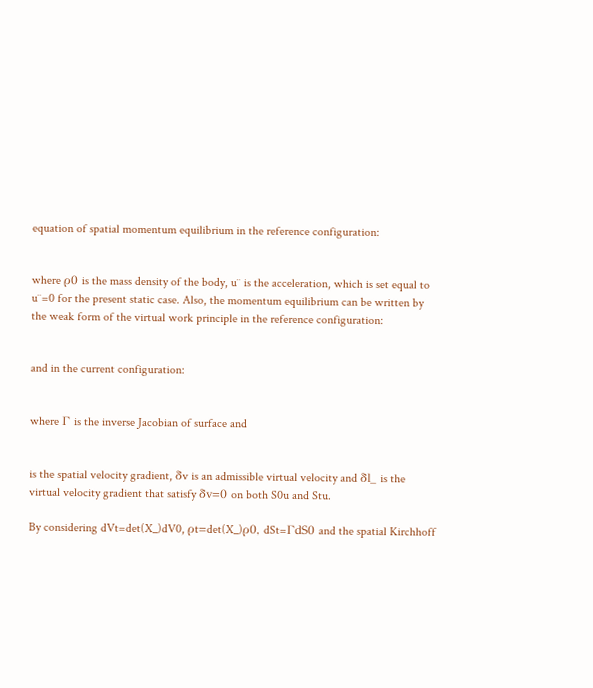equation of spatial momentum equilibrium in the reference configuration:


where ρ0 is the mass density of the body, u¨ is the acceleration, which is set equal to u¨=0 for the present static case. Also, the momentum equilibrium can be written by the weak form of the virtual work principle in the reference configuration:


and in the current configuration:


where Γ is the inverse Jacobian of surface and


is the spatial velocity gradient, δv is an admissible virtual velocity and δl_ is the virtual velocity gradient that satisfy δv=0 on both S0u and Stu.

By considering dVt=det(X_)dV0, ρt=det(X_)ρ0, dSt=ΓdS0 and the spatial Kirchhoff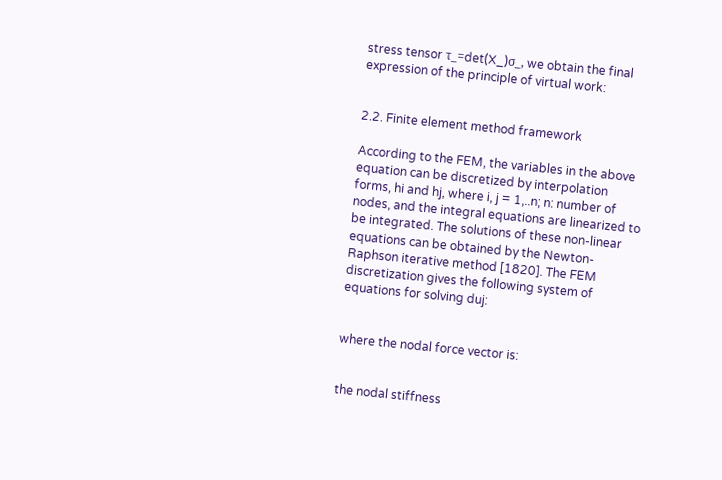stress tensor τ_=det(X_)σ_, we obtain the final expression of the principle of virtual work:


2.2. Finite element method framework

According to the FEM, the variables in the above equation can be discretized by interpolation forms, hi and hj, where i, j = 1,..n; n: number of nodes, and the integral equations are linearized to be integrated. The solutions of these non-linear equations can be obtained by the Newton-Raphson iterative method [1820]. The FEM discretization gives the following system of equations for solving duj:


where the nodal force vector is:


the nodal stiffness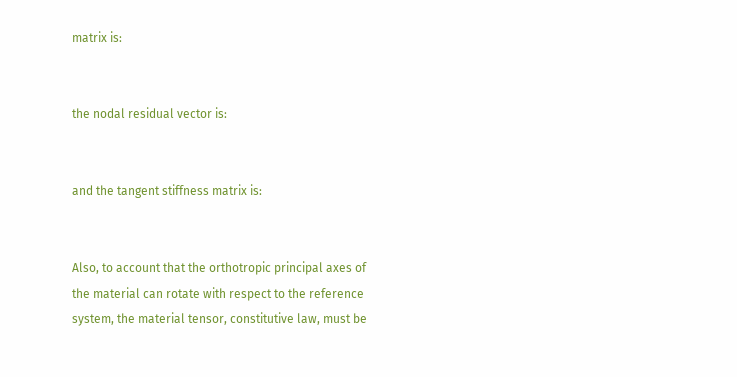matrix is:


the nodal residual vector is:


and the tangent stiffness matrix is:


Also, to account that the orthotropic principal axes of the material can rotate with respect to the reference system, the material tensor, constitutive law, must be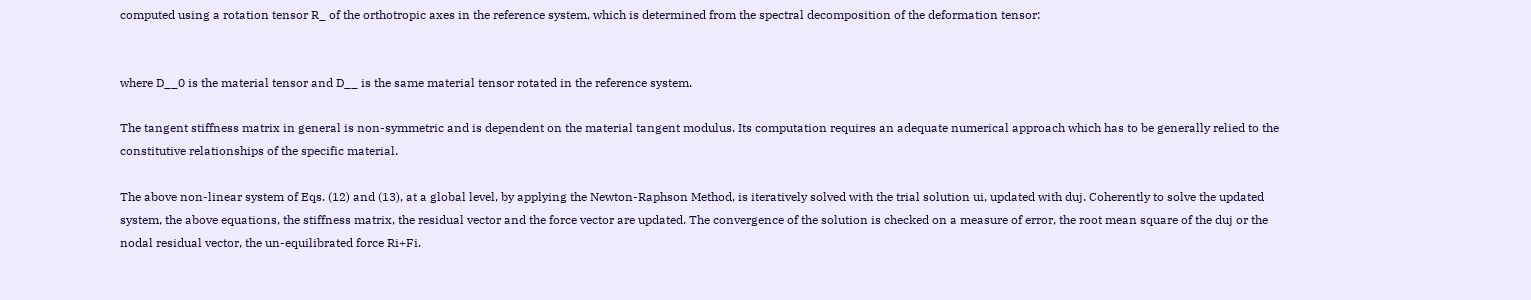computed using a rotation tensor R_ of the orthotropic axes in the reference system, which is determined from the spectral decomposition of the deformation tensor:


where D__0 is the material tensor and D__ is the same material tensor rotated in the reference system.

The tangent stiffness matrix in general is non-symmetric and is dependent on the material tangent modulus. Its computation requires an adequate numerical approach which has to be generally relied to the constitutive relationships of the specific material.

The above non-linear system of Eqs. (12) and (13), at a global level, by applying the Newton-Raphson Method, is iteratively solved with the trial solution ui, updated with duj. Coherently to solve the updated system, the above equations, the stiffness matrix, the residual vector and the force vector are updated. The convergence of the solution is checked on a measure of error, the root mean square of the duj or the nodal residual vector, the un-equilibrated force Ri+Fi.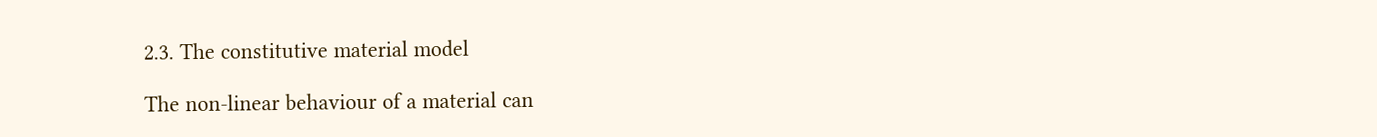2.3. The constitutive material model

The non-linear behaviour of a material can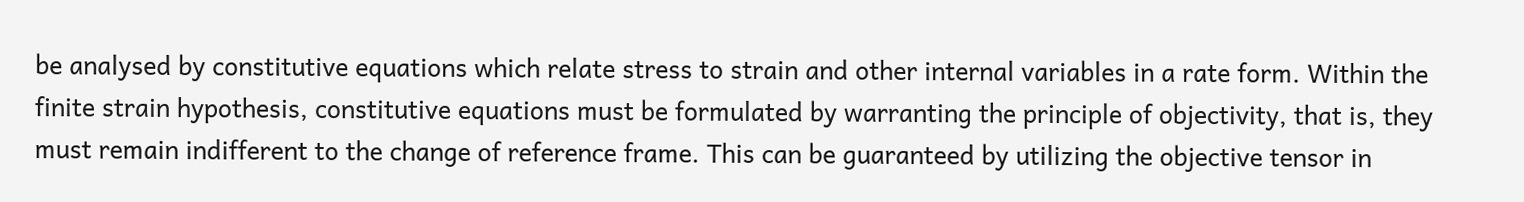be analysed by constitutive equations which relate stress to strain and other internal variables in a rate form. Within the finite strain hypothesis, constitutive equations must be formulated by warranting the principle of objectivity, that is, they must remain indifferent to the change of reference frame. This can be guaranteed by utilizing the objective tensor in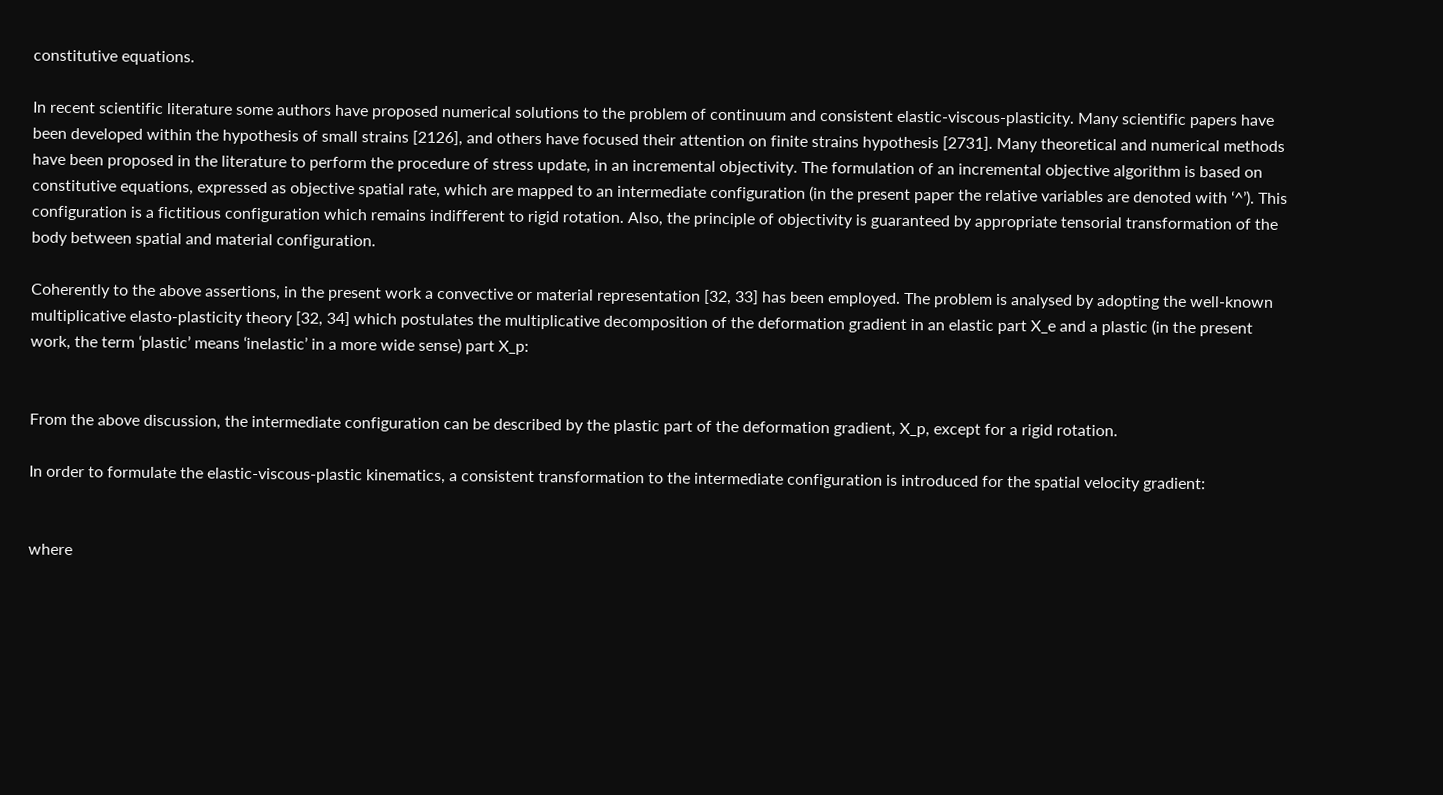constitutive equations.

In recent scientific literature some authors have proposed numerical solutions to the problem of continuum and consistent elastic-viscous-plasticity. Many scientific papers have been developed within the hypothesis of small strains [2126], and others have focused their attention on finite strains hypothesis [2731]. Many theoretical and numerical methods have been proposed in the literature to perform the procedure of stress update, in an incremental objectivity. The formulation of an incremental objective algorithm is based on constitutive equations, expressed as objective spatial rate, which are mapped to an intermediate configuration (in the present paper the relative variables are denoted with ‘^’). This configuration is a fictitious configuration which remains indifferent to rigid rotation. Also, the principle of objectivity is guaranteed by appropriate tensorial transformation of the body between spatial and material configuration.

Coherently to the above assertions, in the present work a convective or material representation [32, 33] has been employed. The problem is analysed by adopting the well-known multiplicative elasto-plasticity theory [32, 34] which postulates the multiplicative decomposition of the deformation gradient in an elastic part X_e and a plastic (in the present work, the term ‘plastic’ means ‘inelastic’ in a more wide sense) part X_p:


From the above discussion, the intermediate configuration can be described by the plastic part of the deformation gradient, X_p, except for a rigid rotation.

In order to formulate the elastic-viscous-plastic kinematics, a consistent transformation to the intermediate configuration is introduced for the spatial velocity gradient:


where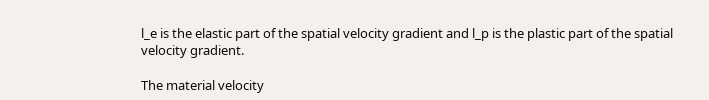l_e is the elastic part of the spatial velocity gradient and l_p is the plastic part of the spatial velocity gradient.

The material velocity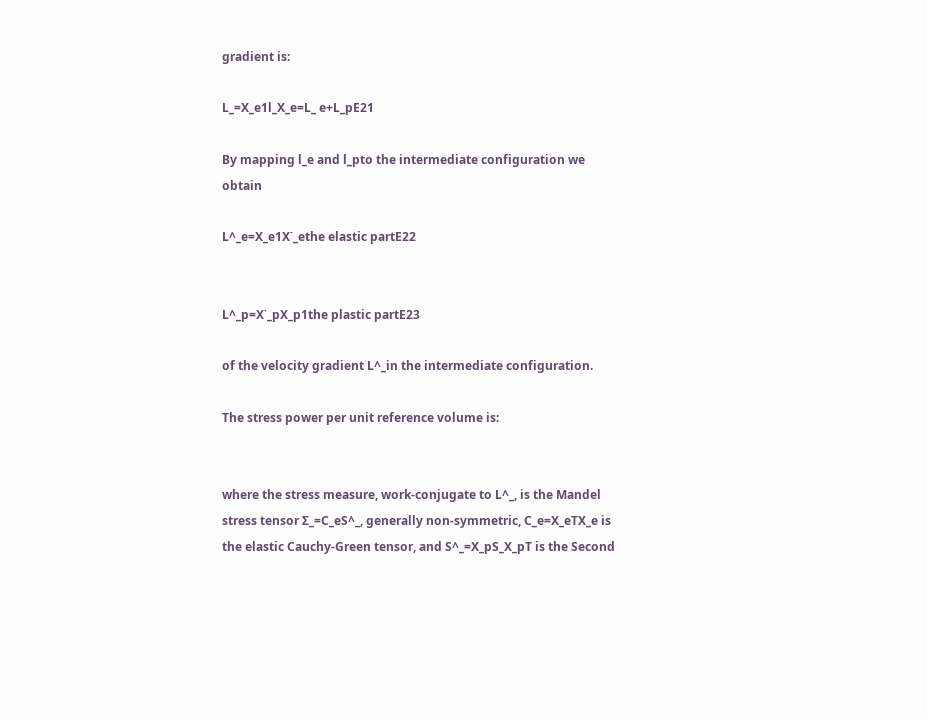gradient is:

L_=X_e1l_X_e=L_ e+L_pE21

By mapping l_e and l_pto the intermediate configuration we obtain

L^_e=X_e1X˙_ethe elastic partE22


L^_p=X˙_pX_p1the plastic partE23

of the velocity gradient L^_in the intermediate configuration.

The stress power per unit reference volume is:


where the stress measure, work-conjugate to L^_, is the Mandel stress tensor Σ_=C_eS^_, generally non-symmetric, C_e=X_eTX_e is the elastic Cauchy-Green tensor, and S^_=X_pS_X_pT is the Second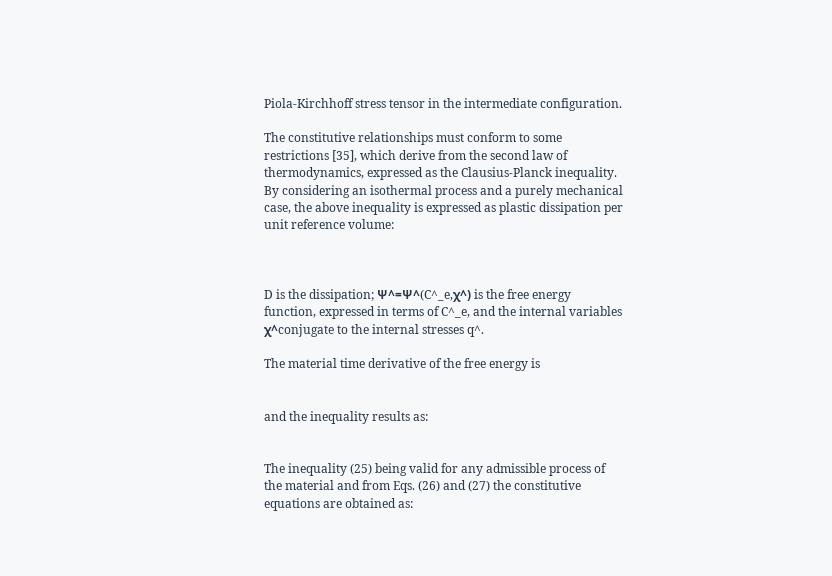Piola-Kirchhoff stress tensor in the intermediate configuration.

The constitutive relationships must conform to some restrictions [35], which derive from the second law of thermodynamics, expressed as the Clausius-Planck inequality. By considering an isothermal process and a purely mechanical case, the above inequality is expressed as plastic dissipation per unit reference volume:



D is the dissipation; Ψ^=Ψ^(C^_e,χ^) is the free energy function, expressed in terms of C^_e, and the internal variables χ^conjugate to the internal stresses q^.

The material time derivative of the free energy is


and the inequality results as:


The inequality (25) being valid for any admissible process of the material and from Eqs. (26) and (27) the constitutive equations are obtained as: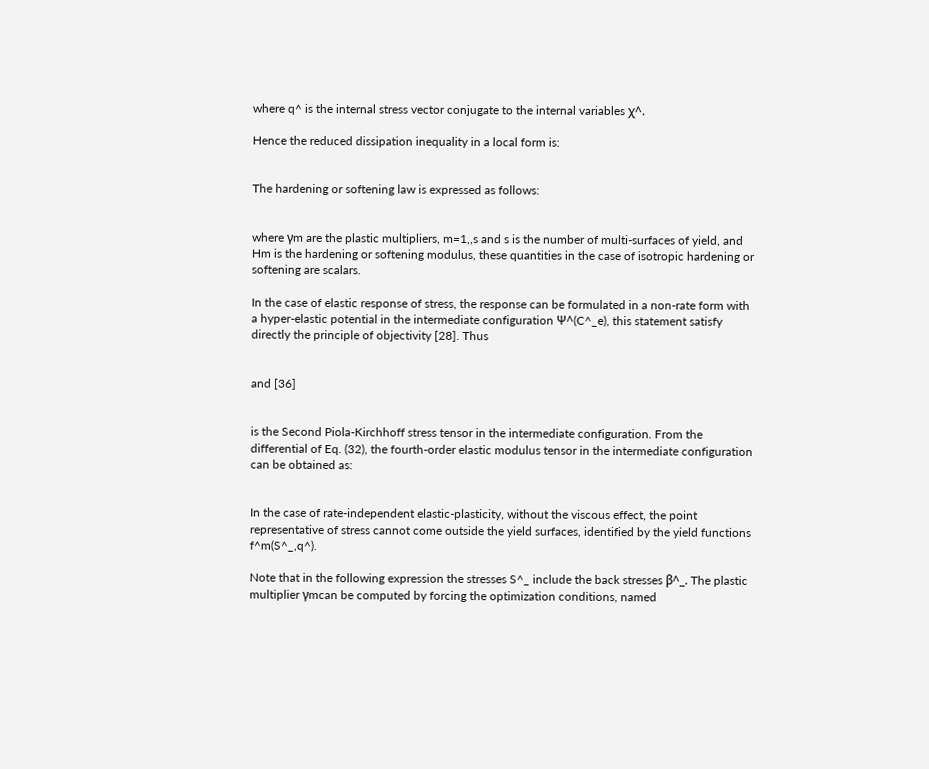where q^ is the internal stress vector conjugate to the internal variables χ^.

Hence the reduced dissipation inequality in a local form is:


The hardening or softening law is expressed as follows:


where γm are the plastic multipliers, m=1,,s and s is the number of multi-surfaces of yield, and Hm is the hardening or softening modulus, these quantities in the case of isotropic hardening or softening are scalars.

In the case of elastic response of stress, the response can be formulated in a non-rate form with a hyper-elastic potential in the intermediate configuration Ψ^(C^_e), this statement satisfy directly the principle of objectivity [28]. Thus


and [36]


is the Second Piola-Kirchhoff stress tensor in the intermediate configuration. From the differential of Eq. (32), the fourth-order elastic modulus tensor in the intermediate configuration can be obtained as:


In the case of rate-independent elastic-plasticity, without the viscous effect, the point representative of stress cannot come outside the yield surfaces, identified by the yield functions f^m(S^_,q^).

Note that in the following expression the stresses S^_ include the back stresses β^_. The plastic multiplier γmcan be computed by forcing the optimization conditions, named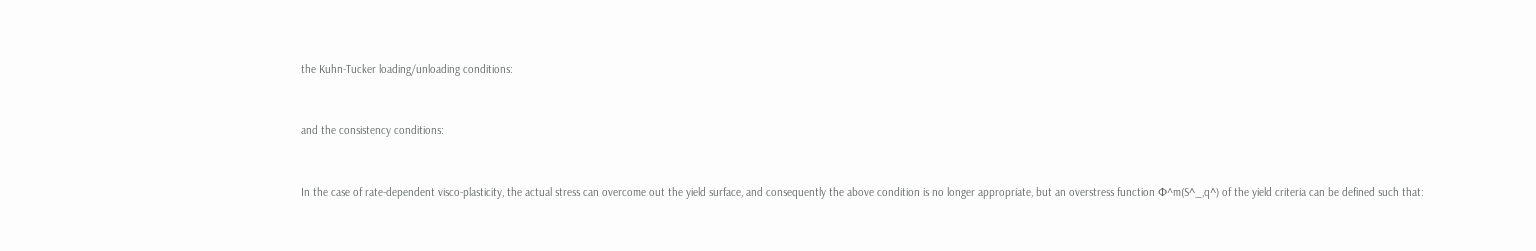the Kuhn-Tucker loading/unloading conditions:


and the consistency conditions:


In the case of rate-dependent visco-plasticity, the actual stress can overcome out the yield surface, and consequently the above condition is no longer appropriate, but an overstress function Φ^m(S^_,q^) of the yield criteria can be defined such that: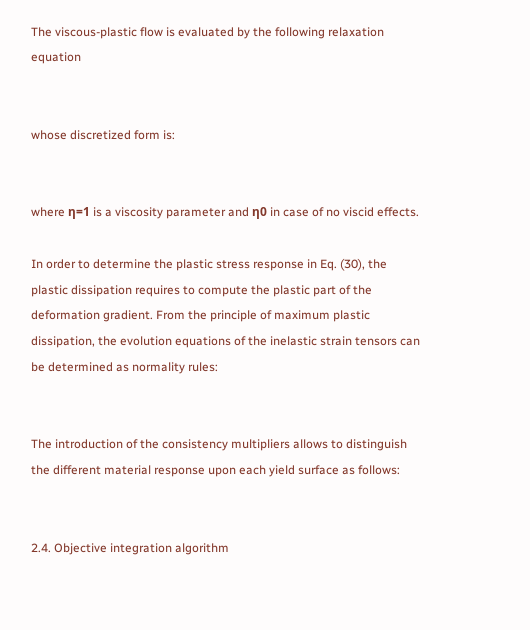The viscous-plastic flow is evaluated by the following relaxation equation


whose discretized form is:


where η=1 is a viscosity parameter and η0 in case of no viscid effects.

In order to determine the plastic stress response in Eq. (30), the plastic dissipation requires to compute the plastic part of the deformation gradient. From the principle of maximum plastic dissipation, the evolution equations of the inelastic strain tensors can be determined as normality rules:


The introduction of the consistency multipliers allows to distinguish the different material response upon each yield surface as follows:


2.4. Objective integration algorithm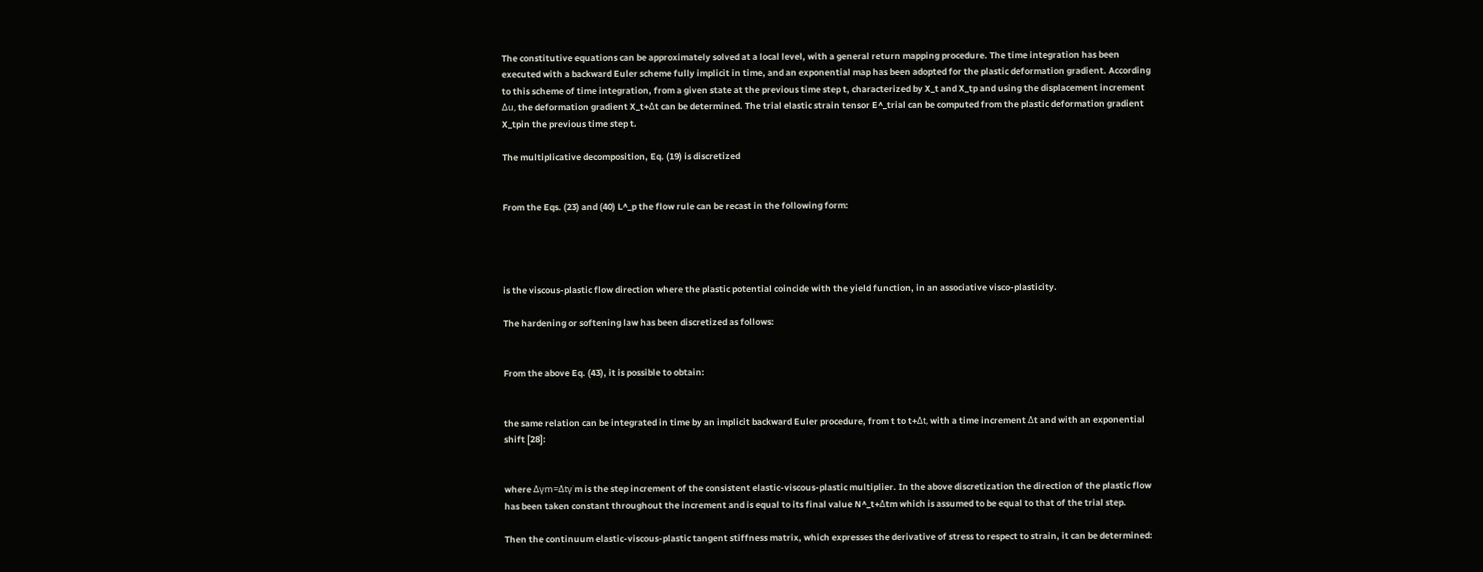The constitutive equations can be approximately solved at a local level, with a general return mapping procedure. The time integration has been executed with a backward Euler scheme fully implicit in time, and an exponential map has been adopted for the plastic deformation gradient. According to this scheme of time integration, from a given state at the previous time step t, characterized by X_t and X_tp and using the displacement increment Δu, the deformation gradient X_t+Δt can be determined. The trial elastic strain tensor E^_trial can be computed from the plastic deformation gradient X_tpin the previous time step t.

The multiplicative decomposition, Eq. (19) is discretized


From the Eqs. (23) and (40) L^_p the flow rule can be recast in the following form:




is the viscous-plastic flow direction where the plastic potential coincide with the yield function, in an associative visco-plasticity.

The hardening or softening law has been discretized as follows:


From the above Eq. (43), it is possible to obtain:


the same relation can be integrated in time by an implicit backward Euler procedure, from t to t+Δt, with a time increment Δt and with an exponential shift [28]:


where Δγm=Δtγ˙m is the step increment of the consistent elastic-viscous-plastic multiplier. In the above discretization the direction of the plastic flow has been taken constant throughout the increment and is equal to its final value N^_t+Δtm which is assumed to be equal to that of the trial step.

Then the continuum elastic-viscous-plastic tangent stiffness matrix, which expresses the derivative of stress to respect to strain, it can be determined: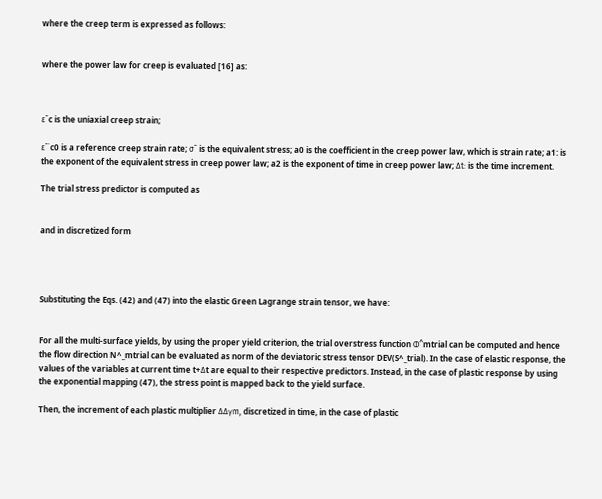where the creep term is expressed as follows:


where the power law for creep is evaluated [16] as:



ε¯c is the uniaxial creep strain;

ε¯˙c0 is a reference creep strain rate; σ¯ is the equivalent stress; a0 is the coefficient in the creep power law, which is strain rate; a1: is the exponent of the equivalent stress in creep power law; a2 is the exponent of time in creep power law; Δt: is the time increment.

The trial stress predictor is computed as


and in discretized form




Substituting the Eqs. (42) and (47) into the elastic Green Lagrange strain tensor, we have:


For all the multi-surface yields, by using the proper yield criterion, the trial overstress function Φ^mtrial can be computed and hence the flow direction N^_mtrial can be evaluated as norm of the deviatoric stress tensor DEV(S^_trial). In the case of elastic response, the values of the variables at current time t+Δt are equal to their respective predictors. Instead, in the case of plastic response by using the exponential mapping (47), the stress point is mapped back to the yield surface.

Then, the increment of each plastic multiplier ΔΔγm, discretized in time, in the case of plastic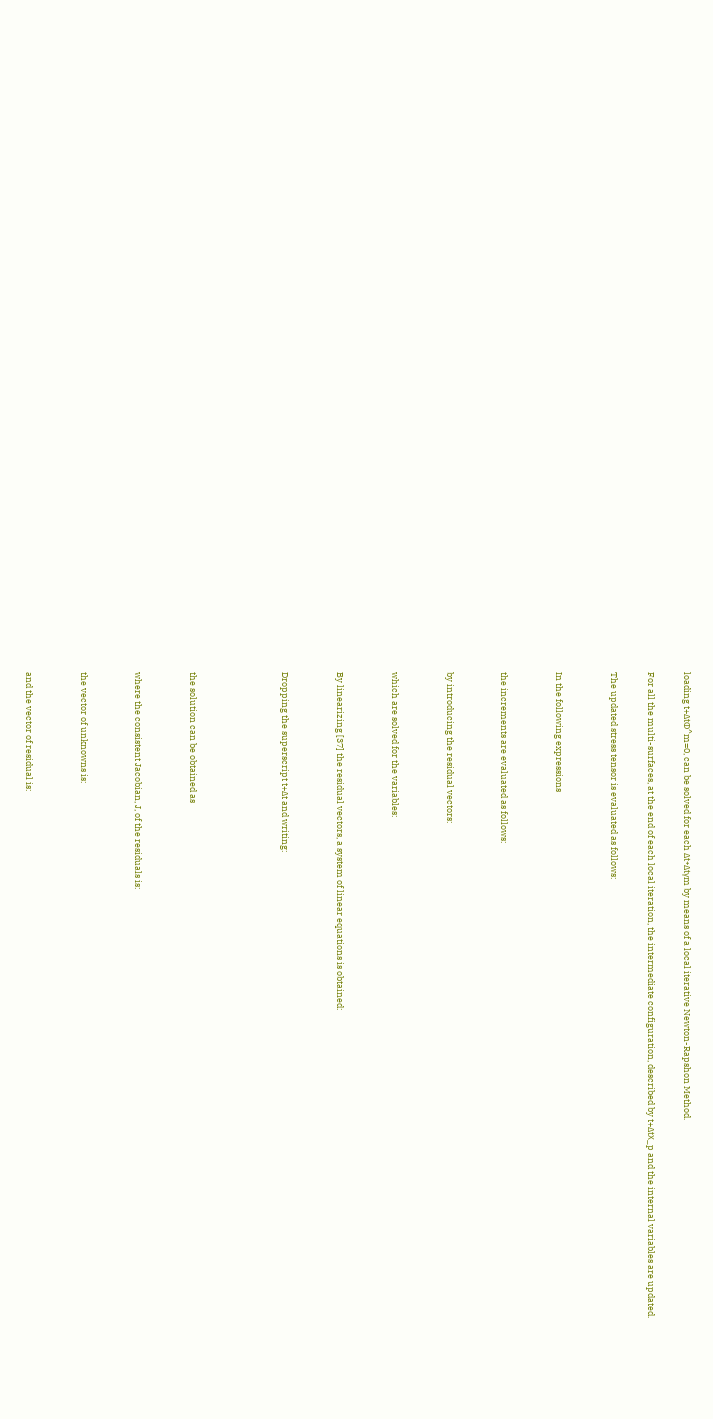loading t+ΔtΦ^m=0, can be solved for each Δt+Δtγm by means of a local iterative Newton-Rapshon Method.

For all the multi-surfaces, at the end of each local iteration, the intermediate configuration, described by t+ΔtX_p and the internal variables are updated.

The updated stress tensor is evaluated as follows:


In the following expressions


the increments are evaluated as follows:


by introducing the residual vectors:


which are solved for the variables:


By linearizing [37] the residual vectors, a system of linear equations is obtained:


Dropping the superscript t+Δt and writing:




the solution can be obtained as


where the consistent Jacobian, J, of the residuals is:


the vector of unknowns is:


and the vector of residual is: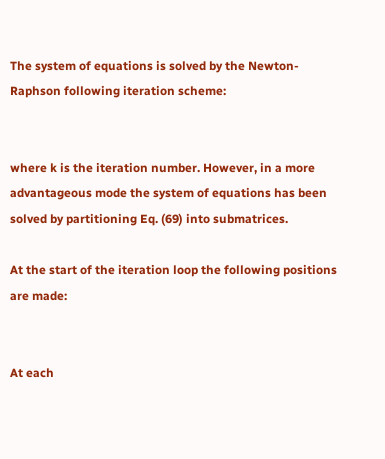The system of equations is solved by the Newton-Raphson following iteration scheme:


where k is the iteration number. However, in a more advantageous mode the system of equations has been solved by partitioning Eq. (69) into submatrices.

At the start of the iteration loop the following positions are made:


At each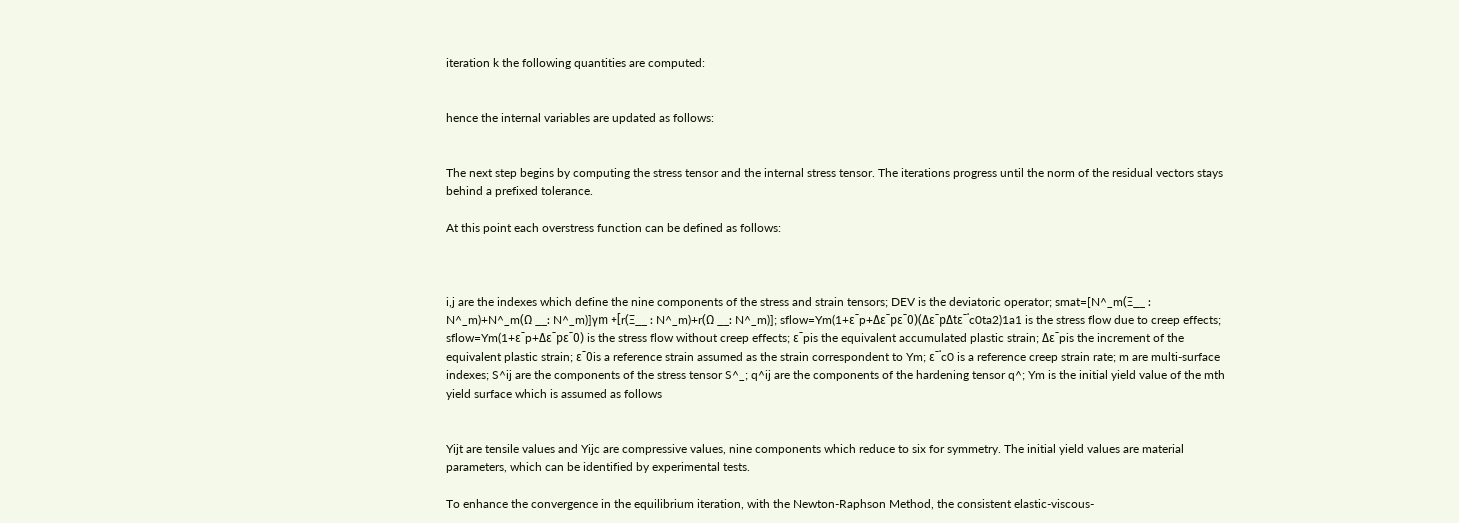iteration k the following quantities are computed:


hence the internal variables are updated as follows:


The next step begins by computing the stress tensor and the internal stress tensor. The iterations progress until the norm of the residual vectors stays behind a prefixed tolerance.

At this point each overstress function can be defined as follows:



i,j are the indexes which define the nine components of the stress and strain tensors; DEV is the deviatoric operator; smat=[N^_m(Ξ__ : N^_m)+N^_m(Ω __: N^_m)]γm +[r(Ξ__ : N^_m)+r(Ω __: N^_m)]; sflow=Ym(1+ε¯p+Δε¯pε¯0)(Δε¯pΔtε¯˙c0ta2)1a1 is the stress flow due to creep effects; sflow=Ym(1+ε¯p+Δε¯pε¯0) is the stress flow without creep effects; ε¯pis the equivalent accumulated plastic strain; Δε¯pis the increment of the equivalent plastic strain; ε¯0is a reference strain assumed as the strain correspondent to Ym; ε¯˙c0 is a reference creep strain rate; m are multi-surface indexes; S^ij are the components of the stress tensor S^_; q^ij are the components of the hardening tensor q^; Ym is the initial yield value of the mth yield surface which is assumed as follows


Yijt are tensile values and Yijc are compressive values, nine components which reduce to six for symmetry. The initial yield values are material parameters, which can be identified by experimental tests.

To enhance the convergence in the equilibrium iteration, with the Newton-Raphson Method, the consistent elastic-viscous-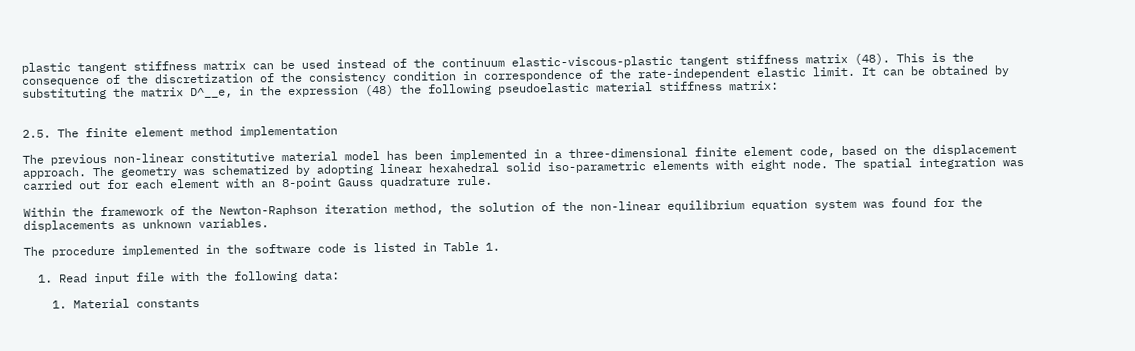plastic tangent stiffness matrix can be used instead of the continuum elastic-viscous-plastic tangent stiffness matrix (48). This is the consequence of the discretization of the consistency condition in correspondence of the rate-independent elastic limit. It can be obtained by substituting the matrix D^__e, in the expression (48) the following pseudoelastic material stiffness matrix:


2.5. The finite element method implementation

The previous non-linear constitutive material model has been implemented in a three-dimensional finite element code, based on the displacement approach. The geometry was schematized by adopting linear hexahedral solid iso-parametric elements with eight node. The spatial integration was carried out for each element with an 8-point Gauss quadrature rule.

Within the framework of the Newton-Raphson iteration method, the solution of the non-linear equilibrium equation system was found for the displacements as unknown variables.

The procedure implemented in the software code is listed in Table 1.

  1. Read input file with the following data:

    1. Material constants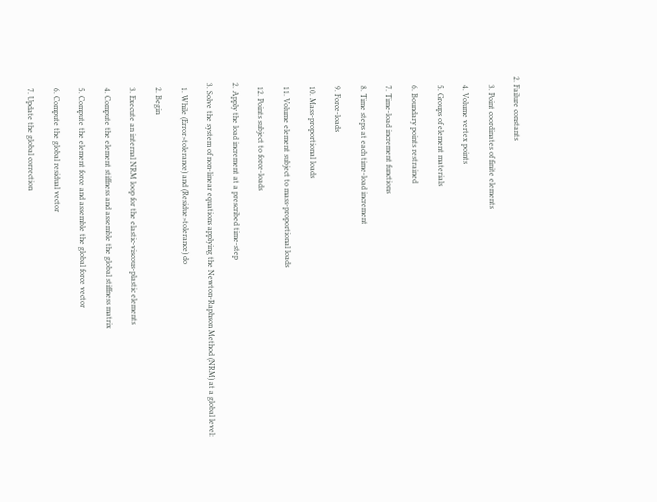2. Failure constants

    3. Point coordinates of finite elements

    4. Volume vertex points

    5. Groups of element materials

    6. Boundary points restrained

    7. Time-load increment functions

    8. Time steps at each time-load increment

    9. Force-loads

    10. Mass-proportional loads

    11. Volume element subject to mass-proportional loads

    12. Points subject to force-loads

  2. Apply the load increment at a prescribed time-step

  3. Solve the system of non-linear equations applying the Newton-Raphson Method (NRM) at a global level:

    1. While (Error>tolerance) and (Residue>tolerance) do

    2. Begin

    3. Execute an internal NRM loop for the elastic-viscous-plastic elements

    4. Compute the element stiffness and assemble the global stiffness matrix

    5. Compute the element force and assemble the global force vector

    6. Compute the global residual vector

    7. Update the global correction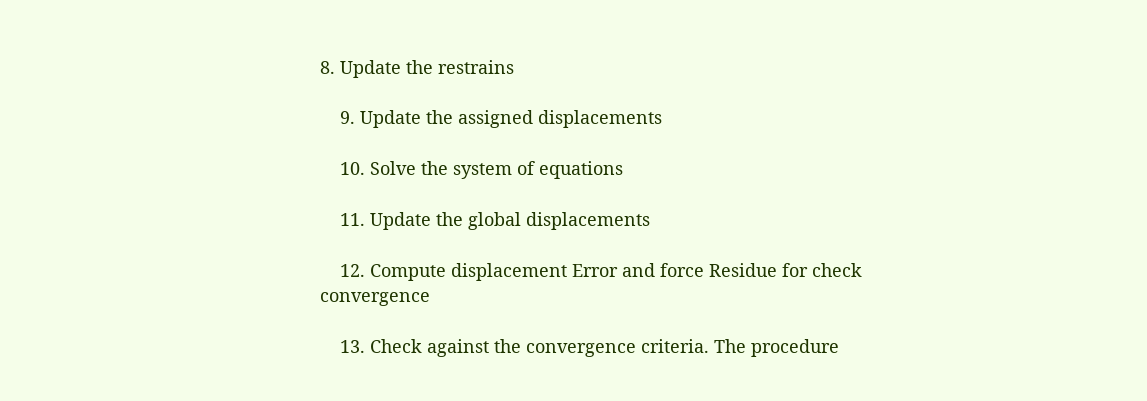8. Update the restrains

    9. Update the assigned displacements

    10. Solve the system of equations

    11. Update the global displacements

    12. Compute displacement Error and force Residue for check convergence

    13. Check against the convergence criteria. The procedure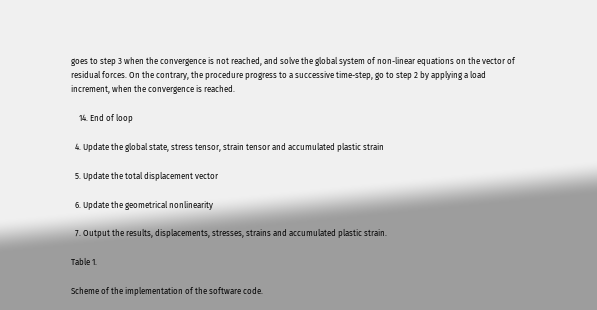goes to step 3 when the convergence is not reached, and solve the global system of non-linear equations on the vector of residual forces. On the contrary, the procedure progress to a successive time-step, go to step 2 by applying a load increment, when the convergence is reached.

    14. End of loop

  4. Update the global state, stress tensor, strain tensor and accumulated plastic strain

  5. Update the total displacement vector

  6. Update the geometrical nonlinearity

  7. Output the results, displacements, stresses, strains and accumulated plastic strain.

Table 1.

Scheme of the implementation of the software code.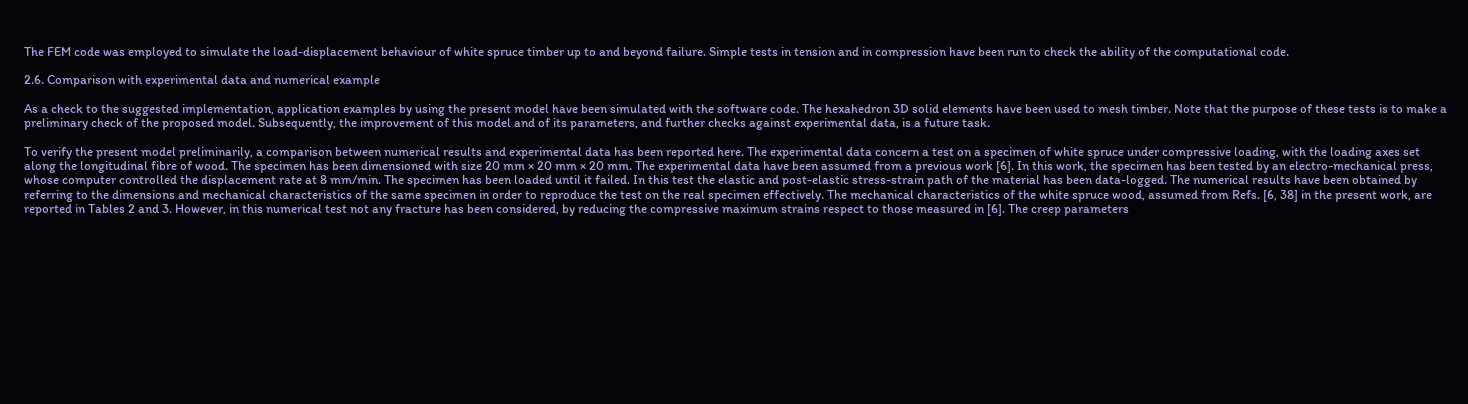The FEM code was employed to simulate the load-displacement behaviour of white spruce timber up to and beyond failure. Simple tests in tension and in compression have been run to check the ability of the computational code.

2.6. Comparison with experimental data and numerical example

As a check to the suggested implementation, application examples by using the present model have been simulated with the software code. The hexahedron 3D solid elements have been used to mesh timber. Note that the purpose of these tests is to make a preliminary check of the proposed model. Subsequently, the improvement of this model and of its parameters, and further checks against experimental data, is a future task.

To verify the present model preliminarily, a comparison between numerical results and experimental data has been reported here. The experimental data concern a test on a specimen of white spruce under compressive loading, with the loading axes set along the longitudinal fibre of wood. The specimen has been dimensioned with size 20 mm × 20 mm × 20 mm. The experimental data have been assumed from a previous work [6]. In this work, the specimen has been tested by an electro-mechanical press, whose computer controlled the displacement rate at 8 mm/min. The specimen has been loaded until it failed. In this test the elastic and post-elastic stress-strain path of the material has been data-logged. The numerical results have been obtained by referring to the dimensions and mechanical characteristics of the same specimen in order to reproduce the test on the real specimen effectively. The mechanical characteristics of the white spruce wood, assumed from Refs. [6, 38] in the present work, are reported in Tables 2 and 3. However, in this numerical test not any fracture has been considered, by reducing the compressive maximum strains respect to those measured in [6]. The creep parameters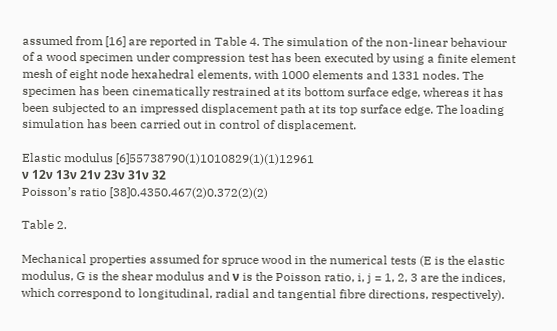assumed from [16] are reported in Table 4. The simulation of the non-linear behaviour of a wood specimen under compression test has been executed by using a finite element mesh of eight node hexahedral elements, with 1000 elements and 1331 nodes. The specimen has been cinematically restrained at its bottom surface edge, whereas it has been subjected to an impressed displacement path at its top surface edge. The loading simulation has been carried out in control of displacement.

Elastic modulus [6]55738790(1)1010829(1)(1)12961
ν 12ν 13ν 21ν 23ν 31ν 32
Poisson’s ratio [38]0.4350.467(2)0.372(2)(2)

Table 2.

Mechanical properties assumed for spruce wood in the numerical tests (E is the elastic modulus, G is the shear modulus and ν is the Poisson ratio, i, j = 1, 2, 3 are the indices, which correspond to longitudinal, radial and tangential fibre directions, respectively).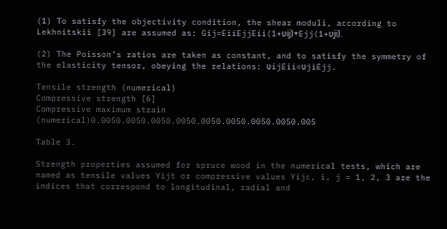(1) To satisfy the objectivity condition, the shear moduli, according to Lekhnitskii [39] are assumed as: Gij=EiiEjjEii(1+υij)+Ejj(1+υji).

(2) The Poisson’s ratios are taken as constant, and to satisfy the symmetry of the elasticity tensor, obeying the relations: υijEii=υjiEjj.

Tensile strength (numerical)
Compressive strength [6]
Compressive maximum strain (numerical)0.0050.0050.0050.0050.0050.0050.0050.0050.005

Table 3.

Strength properties assumed for spruce wood in the numerical tests, which are named as tensile values Yijt or compressive values Yijc, i, j = 1, 2, 3 are the indices that correspond to longitudinal, radial and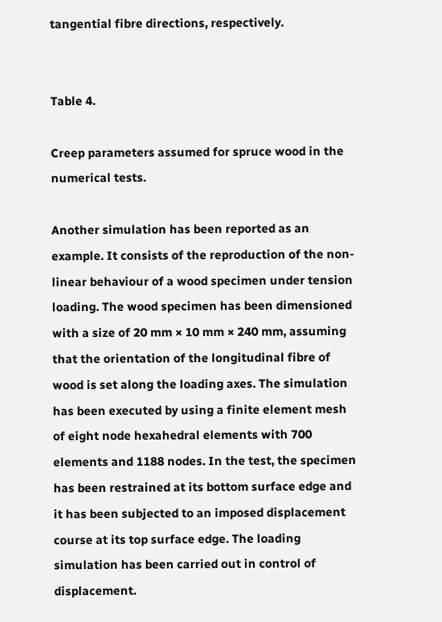tangential fibre directions, respectively.


Table 4.

Creep parameters assumed for spruce wood in the numerical tests.

Another simulation has been reported as an example. It consists of the reproduction of the non-linear behaviour of a wood specimen under tension loading. The wood specimen has been dimensioned with a size of 20 mm × 10 mm × 240 mm, assuming that the orientation of the longitudinal fibre of wood is set along the loading axes. The simulation has been executed by using a finite element mesh of eight node hexahedral elements with 700 elements and 1188 nodes. In the test, the specimen has been restrained at its bottom surface edge and it has been subjected to an imposed displacement course at its top surface edge. The loading simulation has been carried out in control of displacement.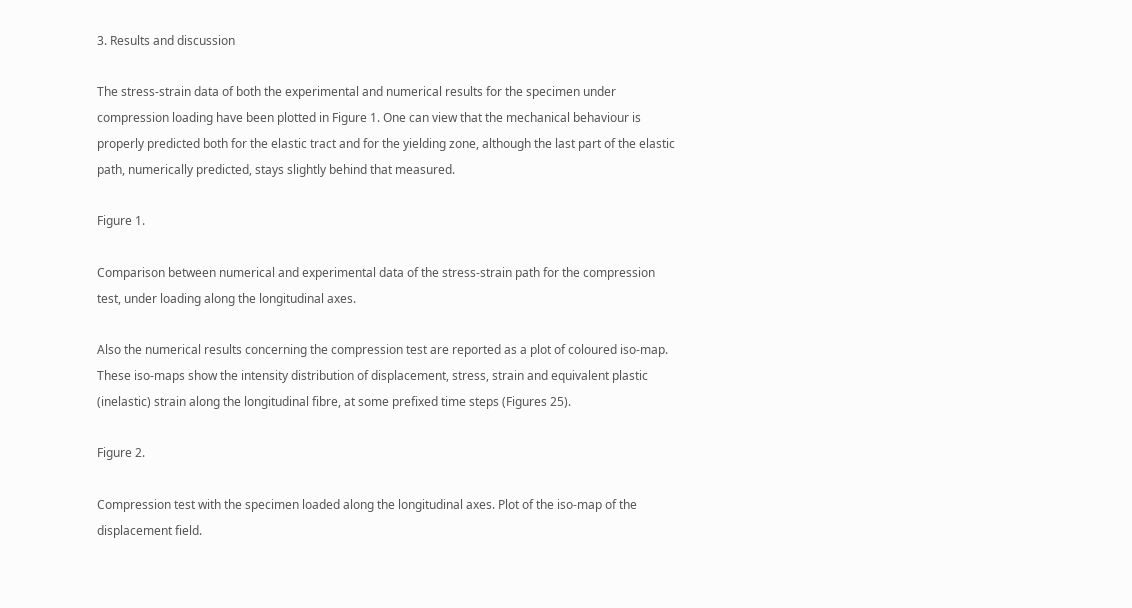3. Results and discussion

The stress-strain data of both the experimental and numerical results for the specimen under compression loading have been plotted in Figure 1. One can view that the mechanical behaviour is properly predicted both for the elastic tract and for the yielding zone, although the last part of the elastic path, numerically predicted, stays slightly behind that measured.

Figure 1.

Comparison between numerical and experimental data of the stress-strain path for the compression test, under loading along the longitudinal axes.

Also the numerical results concerning the compression test are reported as a plot of coloured iso-map. These iso-maps show the intensity distribution of displacement, stress, strain and equivalent plastic (inelastic) strain along the longitudinal fibre, at some prefixed time steps (Figures 25).

Figure 2.

Compression test with the specimen loaded along the longitudinal axes. Plot of the iso-map of the displacement field.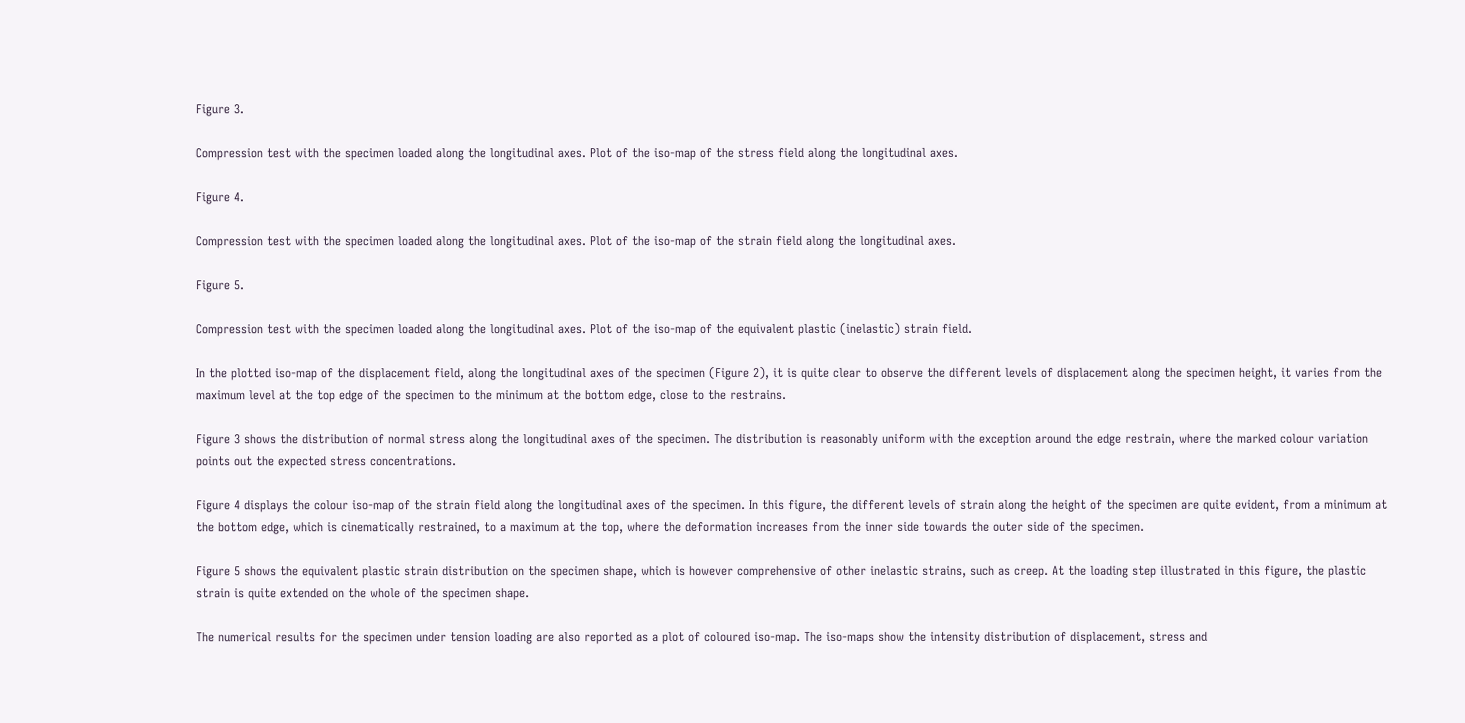Figure 3.

Compression test with the specimen loaded along the longitudinal axes. Plot of the iso-map of the stress field along the longitudinal axes.

Figure 4.

Compression test with the specimen loaded along the longitudinal axes. Plot of the iso-map of the strain field along the longitudinal axes.

Figure 5.

Compression test with the specimen loaded along the longitudinal axes. Plot of the iso-map of the equivalent plastic (inelastic) strain field.

In the plotted iso-map of the displacement field, along the longitudinal axes of the specimen (Figure 2), it is quite clear to observe the different levels of displacement along the specimen height, it varies from the maximum level at the top edge of the specimen to the minimum at the bottom edge, close to the restrains.

Figure 3 shows the distribution of normal stress along the longitudinal axes of the specimen. The distribution is reasonably uniform with the exception around the edge restrain, where the marked colour variation points out the expected stress concentrations.

Figure 4 displays the colour iso-map of the strain field along the longitudinal axes of the specimen. In this figure, the different levels of strain along the height of the specimen are quite evident, from a minimum at the bottom edge, which is cinematically restrained, to a maximum at the top, where the deformation increases from the inner side towards the outer side of the specimen.

Figure 5 shows the equivalent plastic strain distribution on the specimen shape, which is however comprehensive of other inelastic strains, such as creep. At the loading step illustrated in this figure, the plastic strain is quite extended on the whole of the specimen shape.

The numerical results for the specimen under tension loading are also reported as a plot of coloured iso-map. The iso-maps show the intensity distribution of displacement, stress and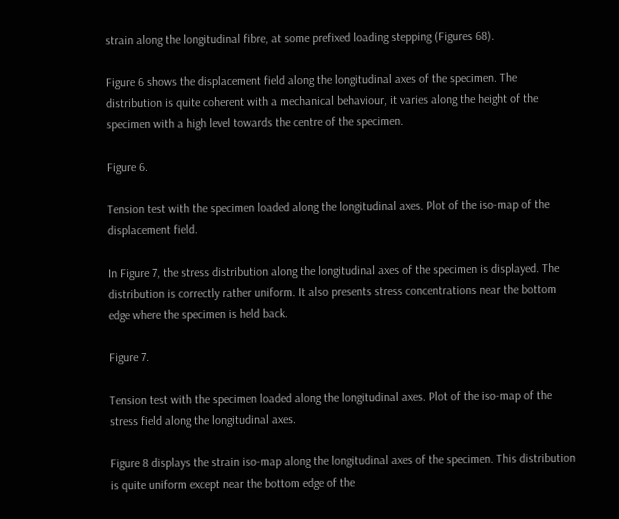strain along the longitudinal fibre, at some prefixed loading stepping (Figures 68).

Figure 6 shows the displacement field along the longitudinal axes of the specimen. The distribution is quite coherent with a mechanical behaviour, it varies along the height of the specimen with a high level towards the centre of the specimen.

Figure 6.

Tension test with the specimen loaded along the longitudinal axes. Plot of the iso-map of the displacement field.

In Figure 7, the stress distribution along the longitudinal axes of the specimen is displayed. The distribution is correctly rather uniform. It also presents stress concentrations near the bottom edge where the specimen is held back.

Figure 7.

Tension test with the specimen loaded along the longitudinal axes. Plot of the iso-map of the stress field along the longitudinal axes.

Figure 8 displays the strain iso-map along the longitudinal axes of the specimen. This distribution is quite uniform except near the bottom edge of the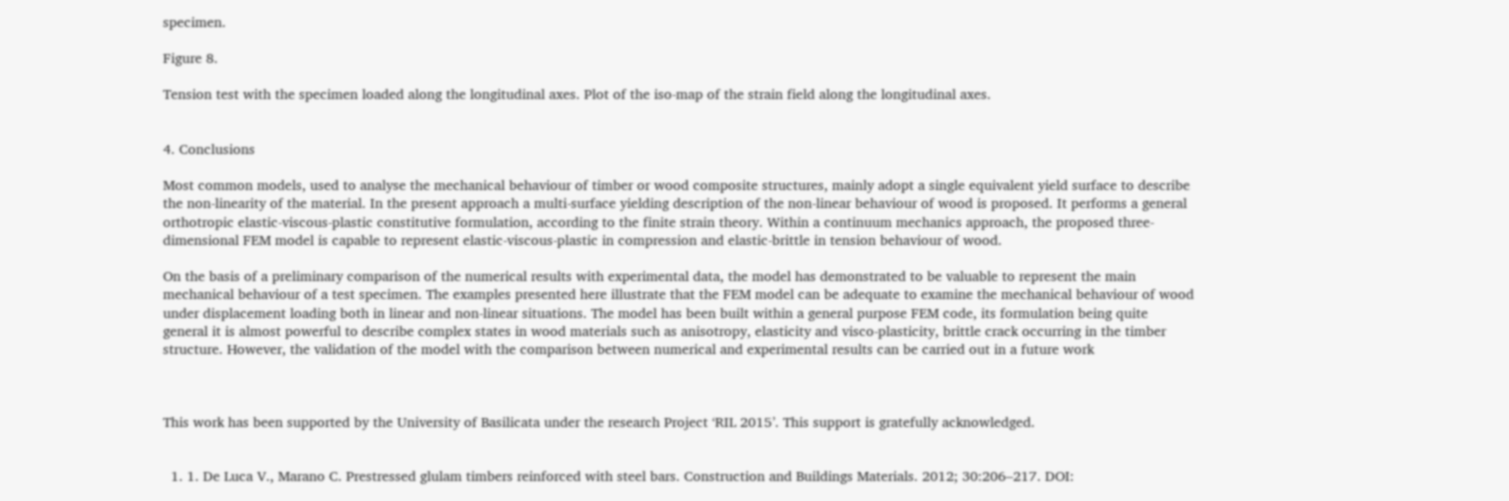specimen.

Figure 8.

Tension test with the specimen loaded along the longitudinal axes. Plot of the iso-map of the strain field along the longitudinal axes.


4. Conclusions

Most common models, used to analyse the mechanical behaviour of timber or wood composite structures, mainly adopt a single equivalent yield surface to describe the non-linearity of the material. In the present approach a multi-surface yielding description of the non-linear behaviour of wood is proposed. It performs a general orthotropic elastic-viscous-plastic constitutive formulation, according to the finite strain theory. Within a continuum mechanics approach, the proposed three-dimensional FEM model is capable to represent elastic-viscous-plastic in compression and elastic-brittle in tension behaviour of wood.

On the basis of a preliminary comparison of the numerical results with experimental data, the model has demonstrated to be valuable to represent the main mechanical behaviour of a test specimen. The examples presented here illustrate that the FEM model can be adequate to examine the mechanical behaviour of wood under displacement loading both in linear and non-linear situations. The model has been built within a general purpose FEM code, its formulation being quite general it is almost powerful to describe complex states in wood materials such as anisotropy, elasticity and visco-plasticity, brittle crack occurring in the timber structure. However, the validation of the model with the comparison between numerical and experimental results can be carried out in a future work



This work has been supported by the University of Basilicata under the research Project ‘RIL 2015’. This support is gratefully acknowledged.


  1. 1. De Luca V., Marano C. Prestressed glulam timbers reinforced with steel bars. Construction and Buildings Materials. 2012; 30:206–217. DOI: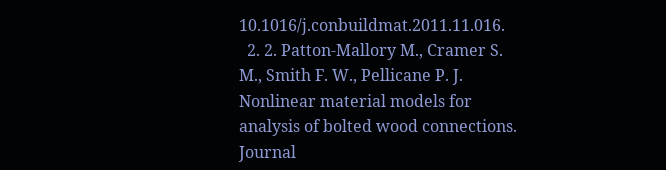10.1016/j.conbuildmat.2011.11.016.
  2. 2. Patton-Mallory M., Cramer S. M., Smith F. W., Pellicane P. J. Nonlinear material models for analysis of bolted wood connections. Journal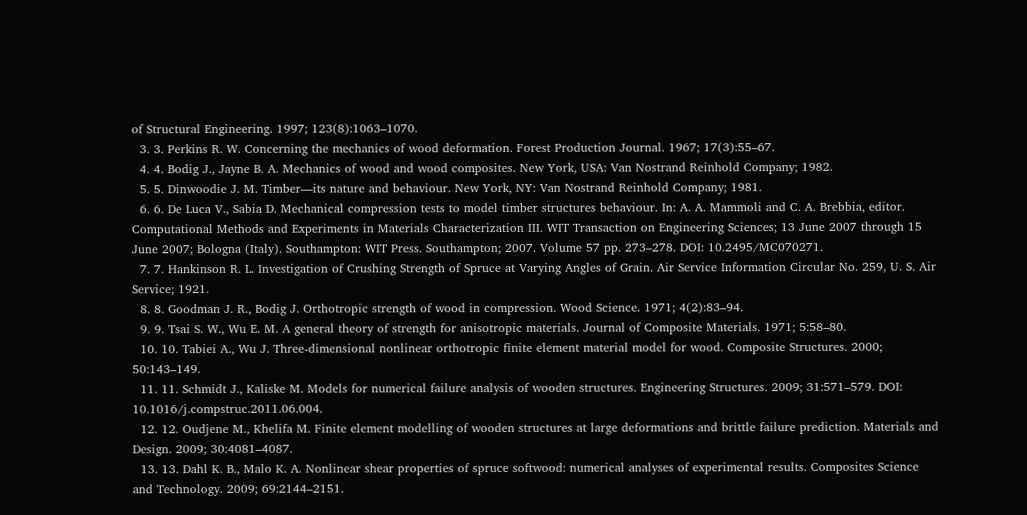of Structural Engineering. 1997; 123(8):1063–1070.
  3. 3. Perkins R. W. Concerning the mechanics of wood deformation. Forest Production Journal. 1967; 17(3):55–67.
  4. 4. Bodig J., Jayne B. A. Mechanics of wood and wood composites. New York, USA: Van Nostrand Reinhold Company; 1982.
  5. 5. Dinwoodie J. M. Timber—its nature and behaviour. New York, NY: Van Nostrand Reinhold Company; 1981.
  6. 6. De Luca V., Sabia D. Mechanical compression tests to model timber structures behaviour. In: A. A. Mammoli and C. A. Brebbia, editor. Computational Methods and Experiments in Materials Characterization III. WIT Transaction on Engineering Sciences; 13 June 2007 through 15 June 2007; Bologna (Italy). Southampton: WIT Press. Southampton; 2007. Volume 57 pp. 273–278. DOI: 10.2495/MC070271.
  7. 7. Hankinson R. L. Investigation of Crushing Strength of Spruce at Varying Angles of Grain. Air Service Information Circular No. 259, U. S. Air Service; 1921.
  8. 8. Goodman J. R., Bodig J. Orthotropic strength of wood in compression. Wood Science. 1971; 4(2):83–94.
  9. 9. Tsai S. W., Wu E. M. A general theory of strength for anisotropic materials. Journal of Composite Materials. 1971; 5:58–80.
  10. 10. Tabiei A., Wu J. Three-dimensional nonlinear orthotropic finite element material model for wood. Composite Structures. 2000; 50:143–149.
  11. 11. Schmidt J., Kaliske M. Models for numerical failure analysis of wooden structures. Engineering Structures. 2009; 31:571–579. DOI: 10.1016/j.compstruc.2011.06.004.
  12. 12. Oudjene M., Khelifa M. Finite element modelling of wooden structures at large deformations and brittle failure prediction. Materials and Design. 2009; 30:4081–4087.
  13. 13. Dahl K. B., Malo K. A. Nonlinear shear properties of spruce softwood: numerical analyses of experimental results. Composites Science and Technology. 2009; 69:2144–2151.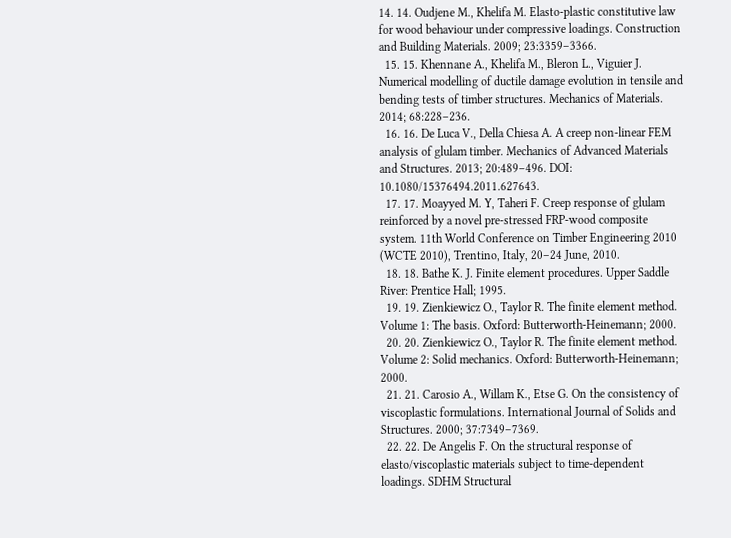14. 14. Oudjene M., Khelifa M. Elasto-plastic constitutive law for wood behaviour under compressive loadings. Construction and Building Materials. 2009; 23:3359–3366.
  15. 15. Khennane A., Khelifa M., Bleron L., Viguier J. Numerical modelling of ductile damage evolution in tensile and bending tests of timber structures. Mechanics of Materials. 2014; 68:228–236.
  16. 16. De Luca V., Della Chiesa A. A creep non-linear FEM analysis of glulam timber. Mechanics of Advanced Materials and Structures. 2013; 20:489–496. DOI: 10.1080/15376494.2011.627643.
  17. 17. Moayyed M. Y, Taheri F. Creep response of glulam reinforced by a novel pre-stressed FRP-wood composite system. 11th World Conference on Timber Engineering 2010 (WCTE 2010), Trentino, Italy, 20–24 June, 2010.
  18. 18. Bathe K. J. Finite element procedures. Upper Saddle River: Prentice Hall; 1995.
  19. 19. Zienkiewicz O., Taylor R. The finite element method. Volume 1: The basis. Oxford: Butterworth-Heinemann; 2000.
  20. 20. Zienkiewicz O., Taylor R. The finite element method. Volume 2: Solid mechanics. Oxford: Butterworth-Heinemann; 2000.
  21. 21. Carosio A., Willam K., Etse G. On the consistency of viscoplastic formulations. International Journal of Solids and Structures. 2000; 37:7349–7369.
  22. 22. De Angelis F. On the structural response of elasto/viscoplastic materials subject to time-dependent loadings. SDHM Structural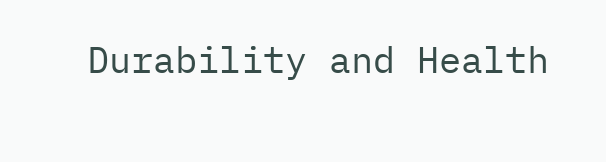Durability and Health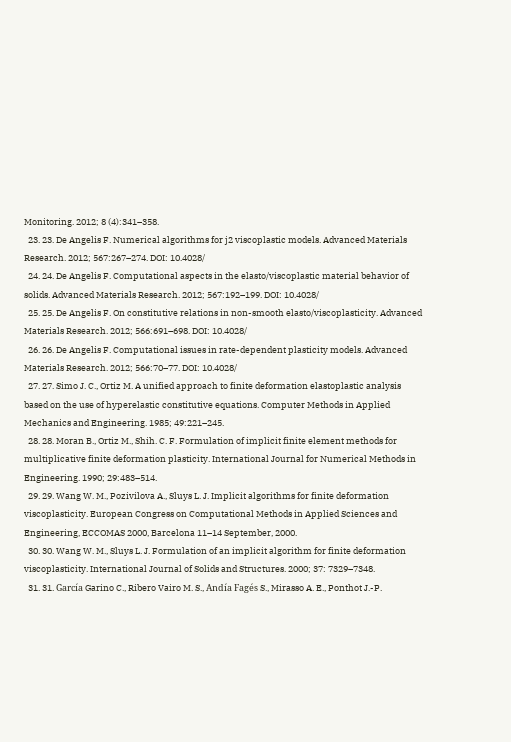Monitoring. 2012; 8 (4):341–358.
  23. 23. De Angelis F. Numerical algorithms for j2 viscoplastic models. Advanced Materials Research. 2012; 567:267–274. DOI: 10.4028/
  24. 24. De Angelis F. Computational aspects in the elasto/viscoplastic material behavior of solids. Advanced Materials Research. 2012; 567:192–199. DOI: 10.4028/
  25. 25. De Angelis F. On constitutive relations in non-smooth elasto/viscoplasticity. Advanced Materials Research. 2012; 566:691–698. DOI: 10.4028/
  26. 26. De Angelis F. Computational issues in rate-dependent plasticity models. Advanced Materials Research. 2012; 566:70–77. DOI: 10.4028/
  27. 27. Simo J. C., Ortiz M. A unified approach to finite deformation elastoplastic analysis based on the use of hyperelastic constitutive equations. Computer Methods in Applied Mechanics and Engineering. 1985; 49:221–245.
  28. 28. Moran B., Ortiz M., Shih. C. F. Formulation of implicit finite element methods for multiplicative finite deformation plasticity. International Journal for Numerical Methods in Engineering. 1990; 29:483–514.
  29. 29. Wang W. M., Pozivilova A., Sluys L. J. Implicit algorithms for finite deformation viscoplasticity. European Congress on Computational Methods in Applied Sciences and Engineering, ECCOMAS 2000, Barcelona 11–14 September, 2000.
  30. 30. Wang W. M., Sluys L. J. Formulation of an implicit algorithm for finite deformation viscoplasticity. International Journal of Solids and Structures. 2000; 37: 7329–7348.
  31. 31. García Garino C., Ribero Vairo M. S., Andía Fagés S., Mirasso A. E., Ponthot J.-P.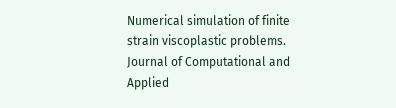Numerical simulation of finite strain viscoplastic problems. Journal of Computational and Applied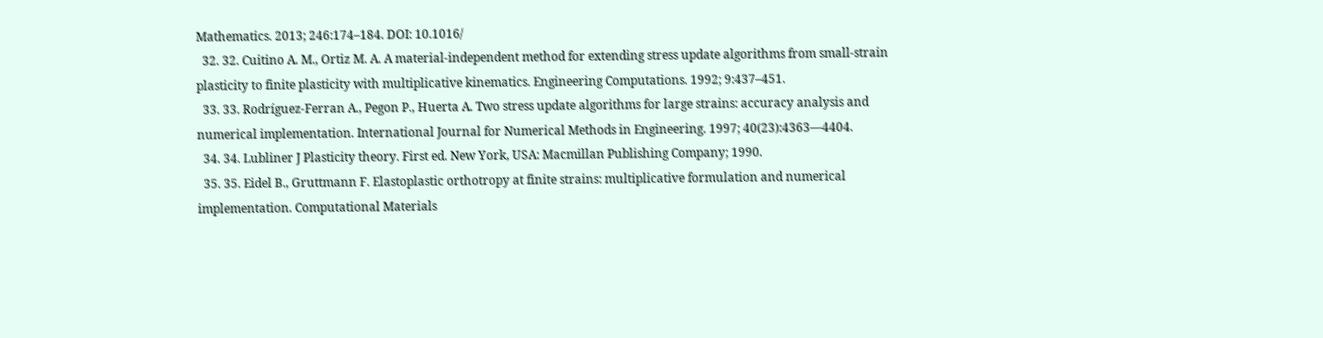Mathematics. 2013; 246:174–184. DOI: 10.1016/
  32. 32. Cuitino A. M., Ortiz M. A. A material-independent method for extending stress update algorithms from small-strain plasticity to finite plasticity with multiplicative kinematics. Engineering Computations. 1992; 9:437–451.
  33. 33. Rodríguez-Ferran A., Pegon P., Huerta A. Two stress update algorithms for large strains: accuracy analysis and numerical implementation. International Journal for Numerical Methods in Engineering. 1997; 40(23):4363—4404.
  34. 34. Lubliner J Plasticity theory. First ed. New York, USA: Macmillan Publishing Company; 1990.
  35. 35. Eidel B., Gruttmann F. Elastoplastic orthotropy at finite strains: multiplicative formulation and numerical implementation. Computational Materials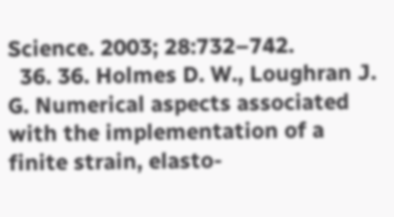Science. 2003; 28:732–742.
  36. 36. Holmes D. W., Loughran J. G. Numerical aspects associated with the implementation of a finite strain, elasto-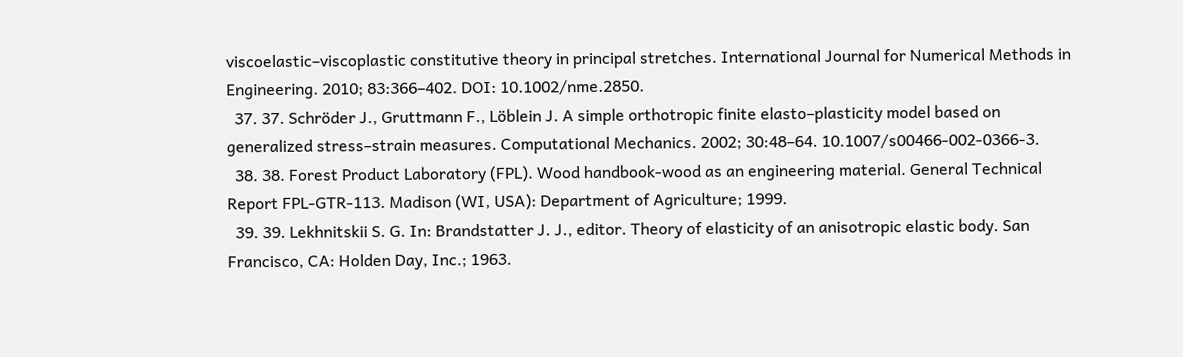viscoelastic–viscoplastic constitutive theory in principal stretches. International Journal for Numerical Methods in Engineering. 2010; 83:366–402. DOI: 10.1002/nme.2850.
  37. 37. Schröder J., Gruttmann F., Löblein J. A simple orthotropic finite elasto–plasticity model based on generalized stress–strain measures. Computational Mechanics. 2002; 30:48–64. 10.1007/s00466-002-0366-3.
  38. 38. Forest Product Laboratory (FPL). Wood handbook-wood as an engineering material. General Technical Report FPL-GTR-113. Madison (WI, USA): Department of Agriculture; 1999.
  39. 39. Lekhnitskii S. G. In: Brandstatter J. J., editor. Theory of elasticity of an anisotropic elastic body. San Francisco, CA: Holden Day, Inc.; 1963.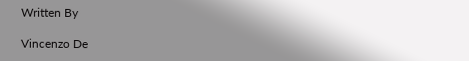Written By

Vincenzo De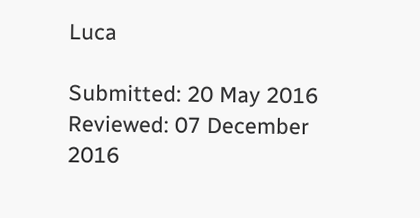Luca

Submitted: 20 May 2016 Reviewed: 07 December 2016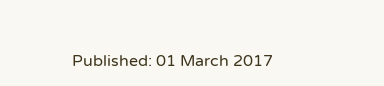Published: 01 March 2017